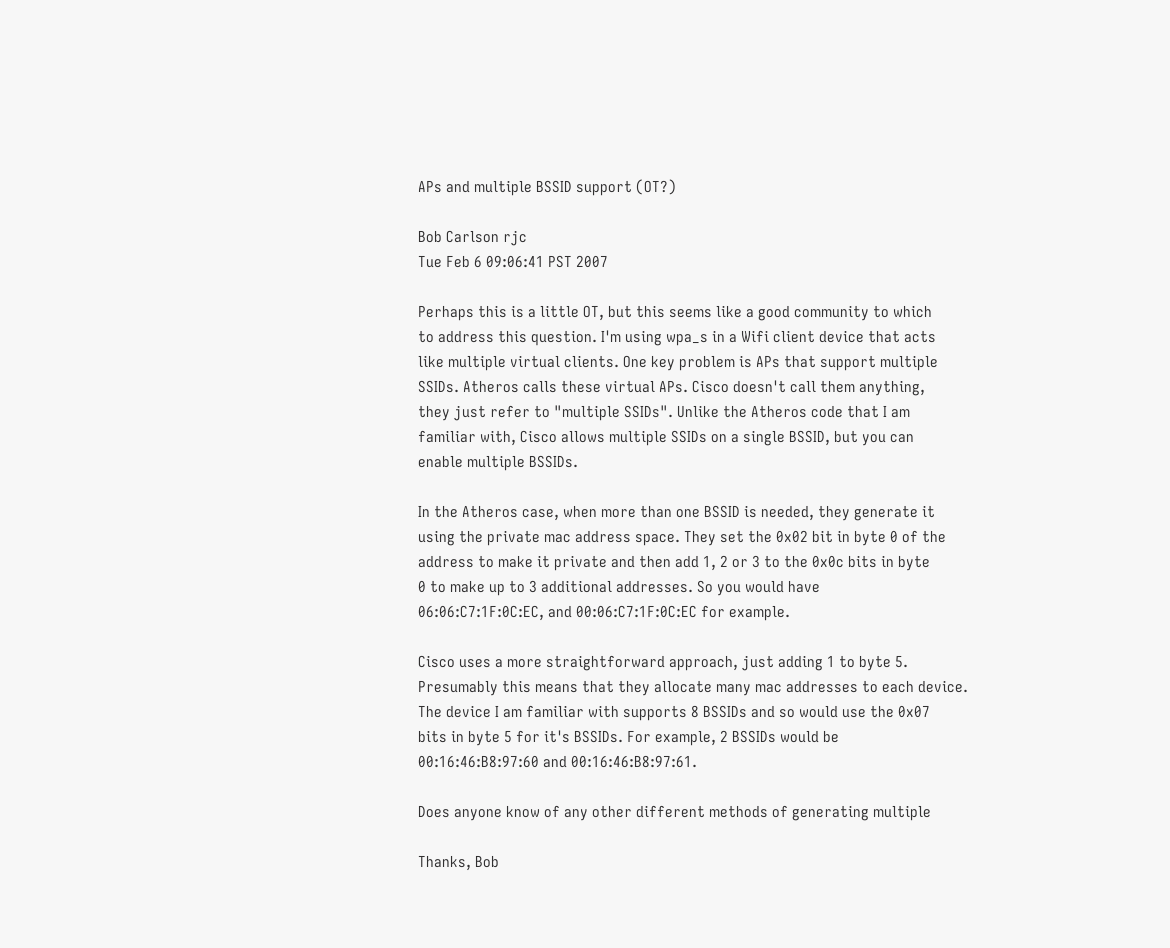APs and multiple BSSID support (OT?)

Bob Carlson rjc
Tue Feb 6 09:06:41 PST 2007

Perhaps this is a little OT, but this seems like a good community to which
to address this question. I'm using wpa_s in a Wifi client device that acts
like multiple virtual clients. One key problem is APs that support multiple
SSIDs. Atheros calls these virtual APs. Cisco doesn't call them anything,
they just refer to "multiple SSIDs". Unlike the Atheros code that I am
familiar with, Cisco allows multiple SSIDs on a single BSSID, but you can
enable multiple BSSIDs.

In the Atheros case, when more than one BSSID is needed, they generate it
using the private mac address space. They set the 0x02 bit in byte 0 of the
address to make it private and then add 1, 2 or 3 to the 0x0c bits in byte
0 to make up to 3 additional addresses. So you would have
06:06:C7:1F:0C:EC, and 00:06:C7:1F:0C:EC for example.

Cisco uses a more straightforward approach, just adding 1 to byte 5.
Presumably this means that they allocate many mac addresses to each device.
The device I am familiar with supports 8 BSSIDs and so would use the 0x07
bits in byte 5 for it's BSSIDs. For example, 2 BSSIDs would be
00:16:46:B8:97:60 and 00:16:46:B8:97:61.

Does anyone know of any other different methods of generating multiple

Thanks, Bob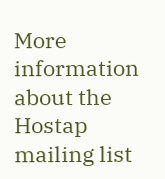More information about the Hostap mailing list